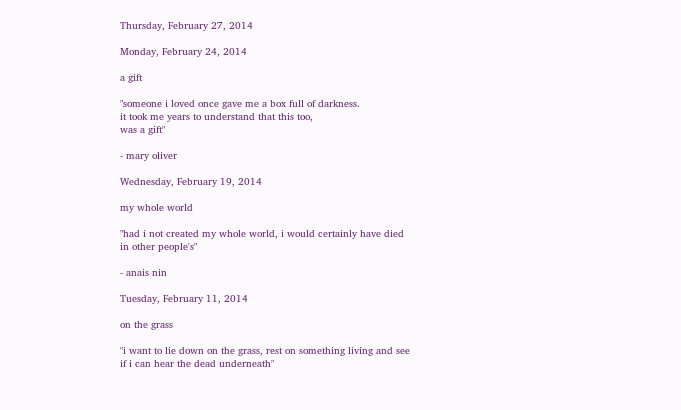Thursday, February 27, 2014

Monday, February 24, 2014

a gift

"someone i loved once gave me a box full of darkness.
it took me years to understand that this too,
was a gift"

- mary oliver

Wednesday, February 19, 2014

my whole world

"had i not created my whole world, i would certainly have died in other people's"

- anais nin

Tuesday, February 11, 2014

on the grass

"i want to lie down on the grass, rest on something living and see if i can hear the dead underneath"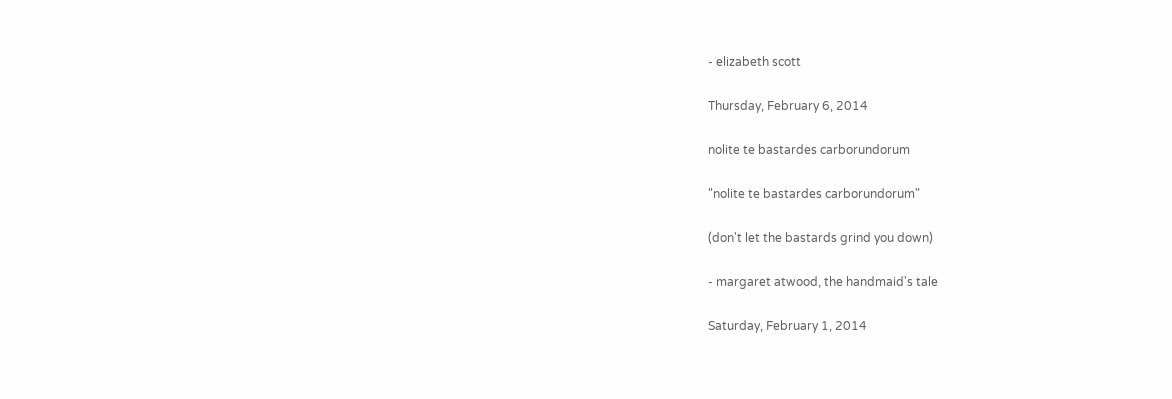- elizabeth scott

Thursday, February 6, 2014

nolite te bastardes carborundorum

"nolite te bastardes carborundorum"

(don't let the bastards grind you down)

- margaret atwood, the handmaid's tale

Saturday, February 1, 2014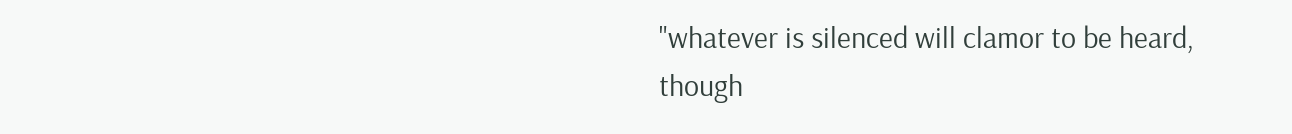"whatever is silenced will clamor to be heard,
though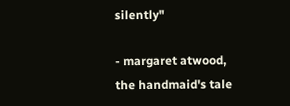silently"

- margaret atwood, the handmaid's tale